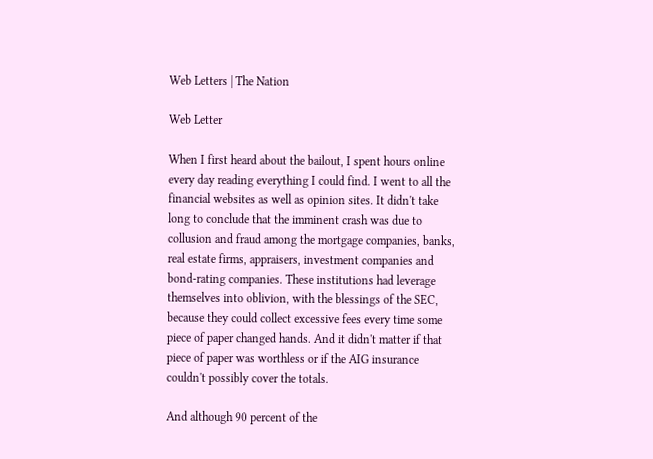Web Letters | The Nation

Web Letter

When I first heard about the bailout, I spent hours online every day reading everything I could find. I went to all the financial websites as well as opinion sites. It didn't take long to conclude that the imminent crash was due to collusion and fraud among the mortgage companies, banks, real estate firms, appraisers, investment companies and bond-rating companies. These institutions had leverage themselves into oblivion, with the blessings of the SEC, because they could collect excessive fees every time some piece of paper changed hands. And it didn't matter if that piece of paper was worthless or if the AIG insurance couldn't possibly cover the totals.

And although 90 percent of the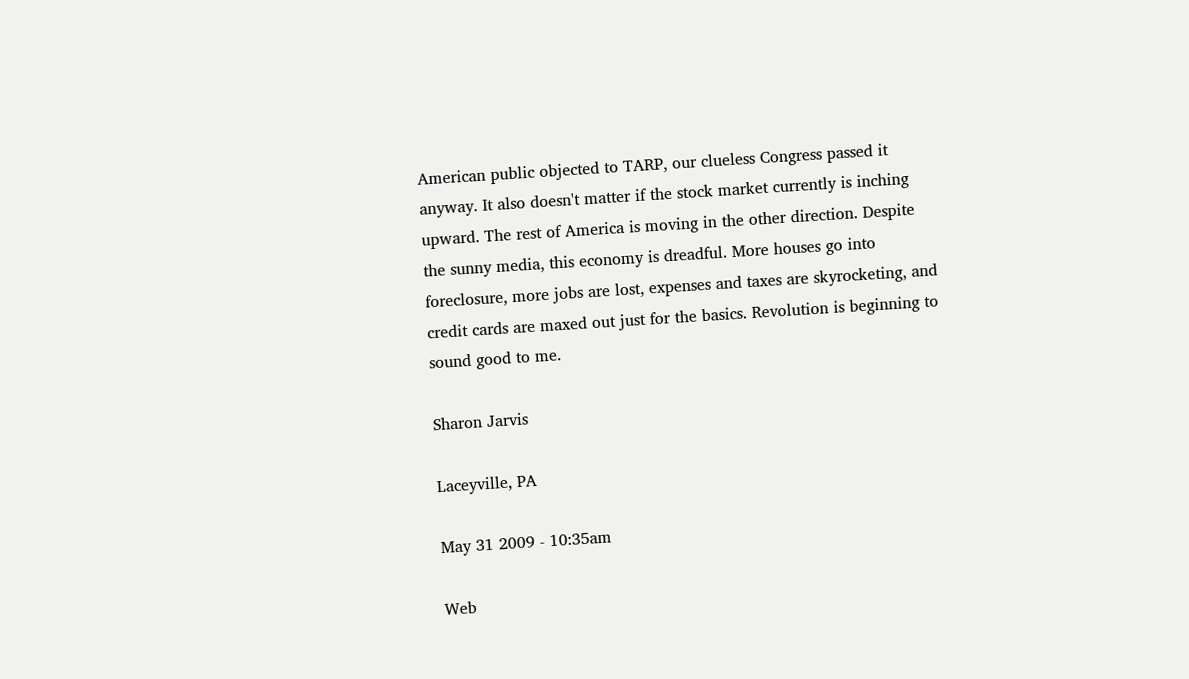American public objected to TARP, our clueless Congress passed it anyway. It also doesn't matter if the stock market currently is inching upward. The rest of America is moving in the other direction. Despite the sunny media, this economy is dreadful. More houses go into foreclosure, more jobs are lost, expenses and taxes are skyrocketing, and credit cards are maxed out just for the basics. Revolution is beginning to sound good to me.

Sharon Jarvis

Laceyville, PA

May 31 2009 - 10:35am

Web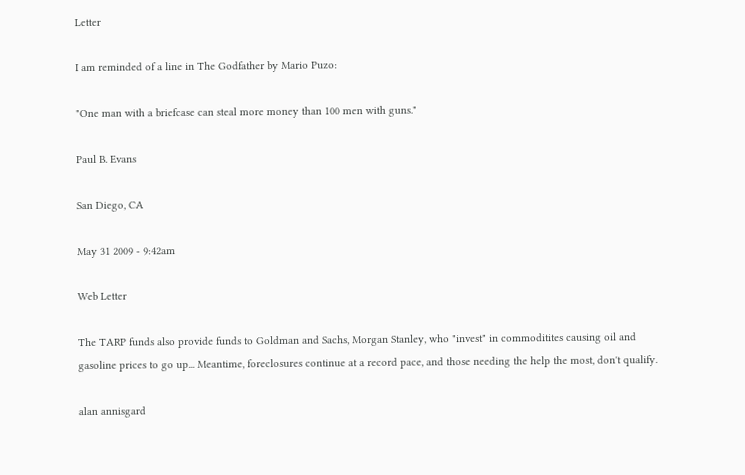Letter

I am reminded of a line in The Godfather by Mario Puzo:

"One man with a briefcase can steal more money than 100 men with guns."

Paul B. Evans

San Diego, CA

May 31 2009 - 9:42am

Web Letter

The TARP funds also provide funds to Goldman and Sachs, Morgan Stanley, who "invest" in commoditites causing oil and gasoline prices to go up... Meantime, foreclosures continue at a record pace, and those needing the help the most, don't qualify.

alan annisgard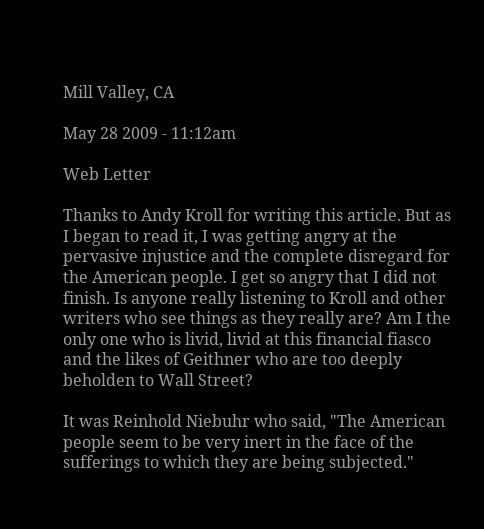Mill Valley, CA

May 28 2009 - 11:12am

Web Letter

Thanks to Andy Kroll for writing this article. But as I began to read it, I was getting angry at the pervasive injustice and the complete disregard for the American people. I get so angry that I did not finish. Is anyone really listening to Kroll and other writers who see things as they really are? Am I the only one who is livid, livid at this financial fiasco and the likes of Geithner who are too deeply beholden to Wall Street?

It was Reinhold Niebuhr who said, "The American people seem to be very inert in the face of the sufferings to which they are being subjected."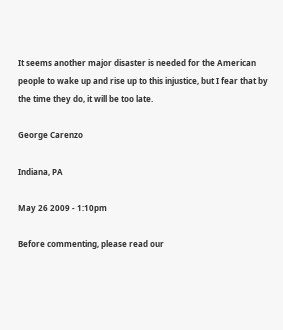It seems another major disaster is needed for the American people to wake up and rise up to this injustice, but I fear that by the time they do, it will be too late.

George Carenzo

Indiana, PA

May 26 2009 - 1:10pm

Before commenting, please read our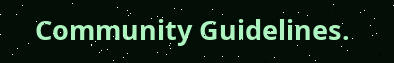Community Guidelines.